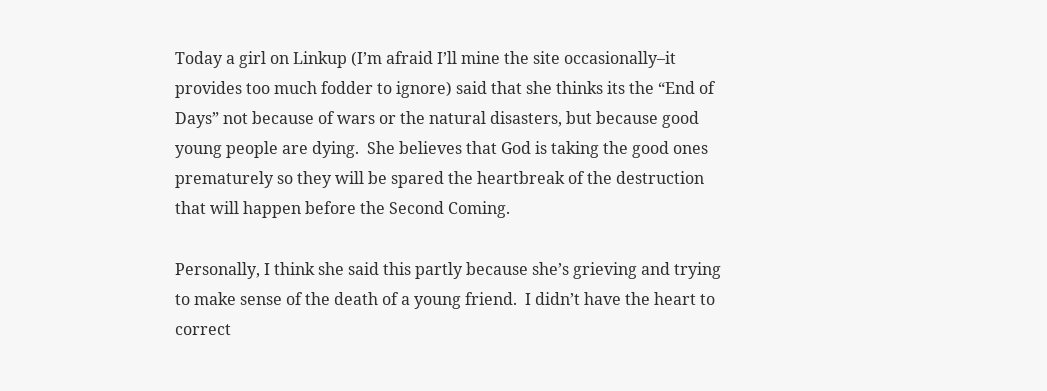Today a girl on Linkup (I’m afraid I’ll mine the site occasionally–it provides too much fodder to ignore) said that she thinks its the “End of Days” not because of wars or the natural disasters, but because good young people are dying.  She believes that God is taking the good ones prematurely so they will be spared the heartbreak of the destruction that will happen before the Second Coming.

Personally, I think she said this partly because she’s grieving and trying to make sense of the death of a young friend.  I didn’t have the heart to correct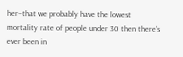her–that we probably have the lowest mortality rate of people under 30 then there’s ever been in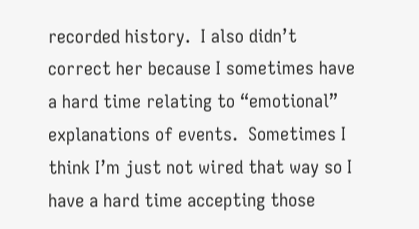recorded history.  I also didn’t correct her because I sometimes have a hard time relating to “emotional” explanations of events.  Sometimes I think I’m just not wired that way so I have a hard time accepting those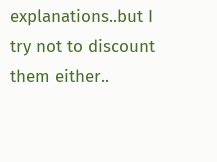explanations..but I try not to discount them either..